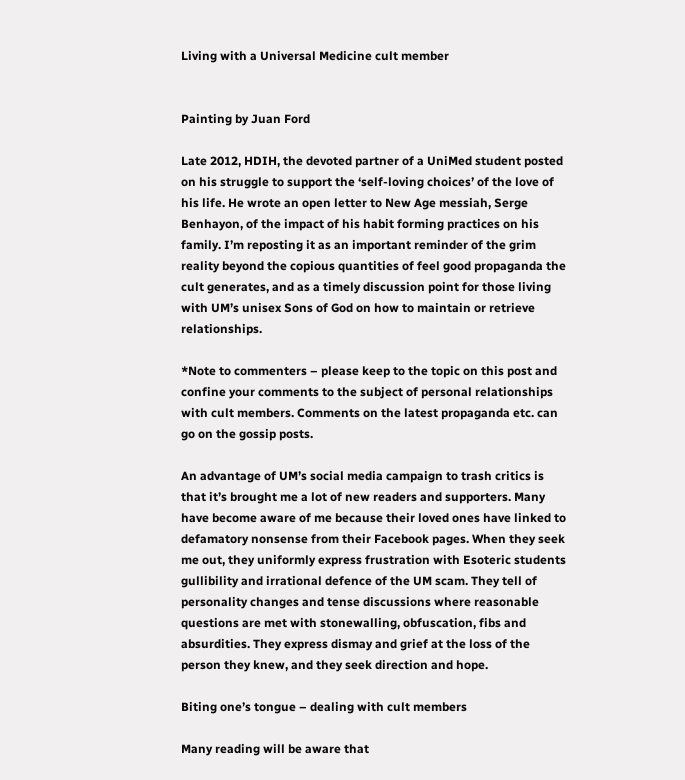Living with a Universal Medicine cult member


Painting by Juan Ford

Late 2012, HDIH, the devoted partner of a UniMed student posted on his struggle to support the ‘self-loving choices’ of the love of his life. He wrote an open letter to New Age messiah, Serge Benhayon, of the impact of his habit forming practices on his family. I’m reposting it as an important reminder of the grim reality beyond the copious quantities of feel good propaganda the cult generates, and as a timely discussion point for those living with UM’s unisex Sons of God on how to maintain or retrieve relationships.

*Note to commenters – please keep to the topic on this post and confine your comments to the subject of personal relationships with cult members. Comments on the latest propaganda etc. can go on the gossip posts.

An advantage of UM’s social media campaign to trash critics is that it’s brought me a lot of new readers and supporters. Many have become aware of me because their loved ones have linked to defamatory nonsense from their Facebook pages. When they seek me out, they uniformly express frustration with Esoteric students gullibility and irrational defence of the UM scam. They tell of personality changes and tense discussions where reasonable questions are met with stonewalling, obfuscation, fibs and absurdities. They express dismay and grief at the loss of the person they knew, and they seek direction and hope.

Biting one’s tongue – dealing with cult members

Many reading will be aware that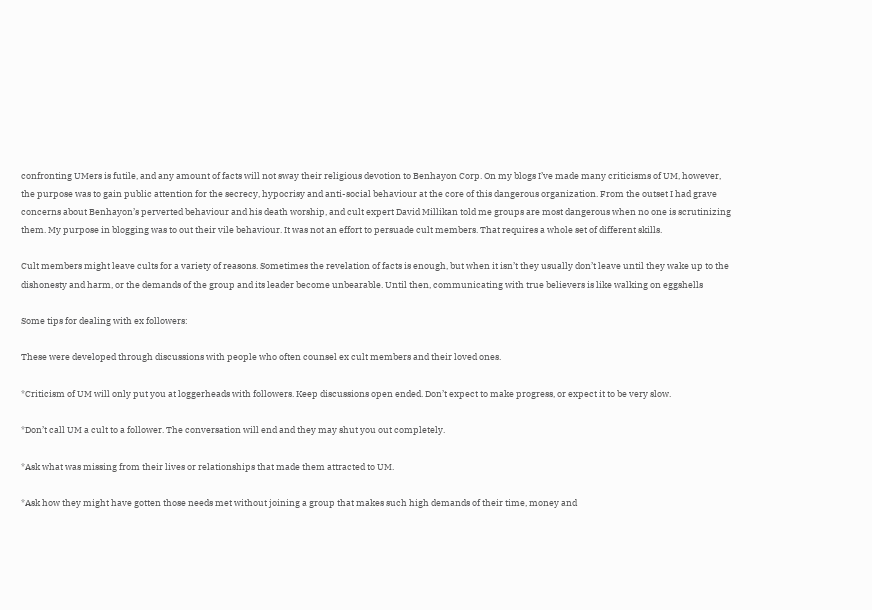confronting UMers is futile, and any amount of facts will not sway their religious devotion to Benhayon Corp. On my blogs I’ve made many criticisms of UM, however, the purpose was to gain public attention for the secrecy, hypocrisy and anti-social behaviour at the core of this dangerous organization. From the outset I had grave concerns about Benhayon’s perverted behaviour and his death worship, and cult expert David Millikan told me groups are most dangerous when no one is scrutinizing them. My purpose in blogging was to out their vile behaviour. It was not an effort to persuade cult members. That requires a whole set of different skills.

Cult members might leave cults for a variety of reasons. Sometimes the revelation of facts is enough, but when it isn’t they usually don’t leave until they wake up to the dishonesty and harm, or the demands of the group and its leader become unbearable. Until then, communicating with true believers is like walking on eggshells

Some tips for dealing with ex followers:

These were developed through discussions with people who often counsel ex cult members and their loved ones.

*Criticism of UM will only put you at loggerheads with followers. Keep discussions open ended. Don’t expect to make progress, or expect it to be very slow.

*Don’t call UM a cult to a follower. The conversation will end and they may shut you out completely.

*Ask what was missing from their lives or relationships that made them attracted to UM.

*Ask how they might have gotten those needs met without joining a group that makes such high demands of their time, money and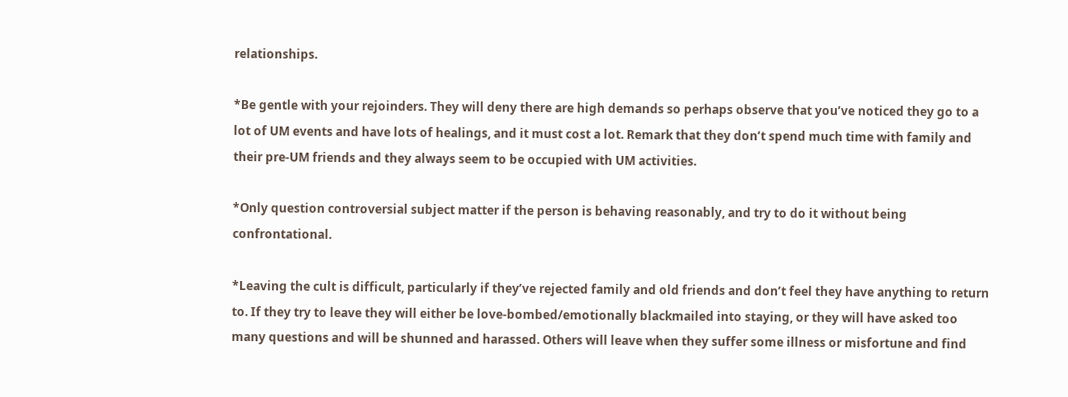relationships.

*Be gentle with your rejoinders. They will deny there are high demands so perhaps observe that you’ve noticed they go to a lot of UM events and have lots of healings, and it must cost a lot. Remark that they don’t spend much time with family and their pre-UM friends and they always seem to be occupied with UM activities.

*Only question controversial subject matter if the person is behaving reasonably, and try to do it without being confrontational.

*Leaving the cult is difficult, particularly if they’ve rejected family and old friends and don’t feel they have anything to return to. If they try to leave they will either be love-bombed/emotionally blackmailed into staying, or they will have asked too many questions and will be shunned and harassed. Others will leave when they suffer some illness or misfortune and find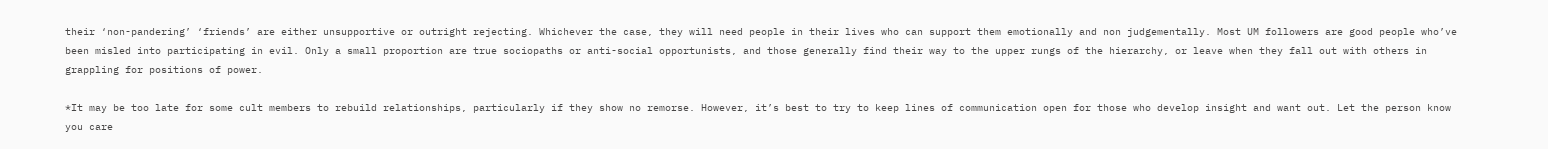their ‘non-pandering’ ‘friends’ are either unsupportive or outright rejecting. Whichever the case, they will need people in their lives who can support them emotionally and non judgementally. Most UM followers are good people who’ve been misled into participating in evil. Only a small proportion are true sociopaths or anti-social opportunists, and those generally find their way to the upper rungs of the hierarchy, or leave when they fall out with others in grappling for positions of power.

*It may be too late for some cult members to rebuild relationships, particularly if they show no remorse. However, it’s best to try to keep lines of communication open for those who develop insight and want out. Let the person know you care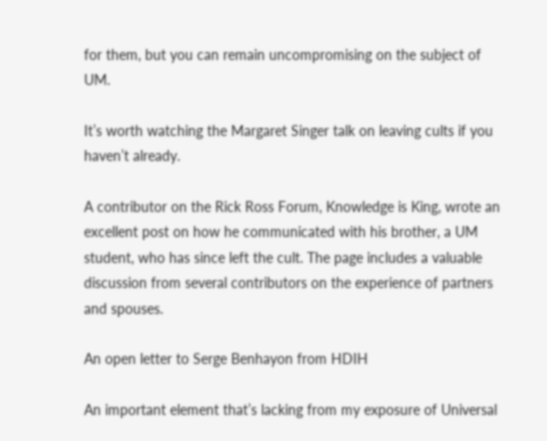for them, but you can remain uncompromising on the subject of UM.

It’s worth watching the Margaret Singer talk on leaving cults if you haven’t already.

A contributor on the Rick Ross Forum, Knowledge is King, wrote an excellent post on how he communicated with his brother, a UM student, who has since left the cult. The page includes a valuable discussion from several contributors on the experience of partners and spouses.

An open letter to Serge Benhayon from HDIH

An important element that’s lacking from my exposure of Universal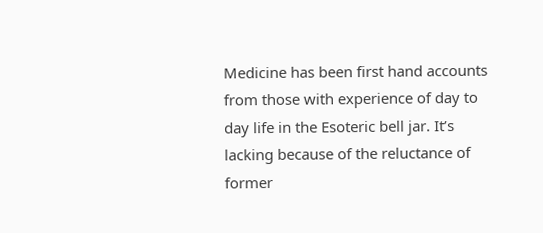Medicine has been first hand accounts from those with experience of day to day life in the Esoteric bell jar. It’s lacking because of the reluctance of former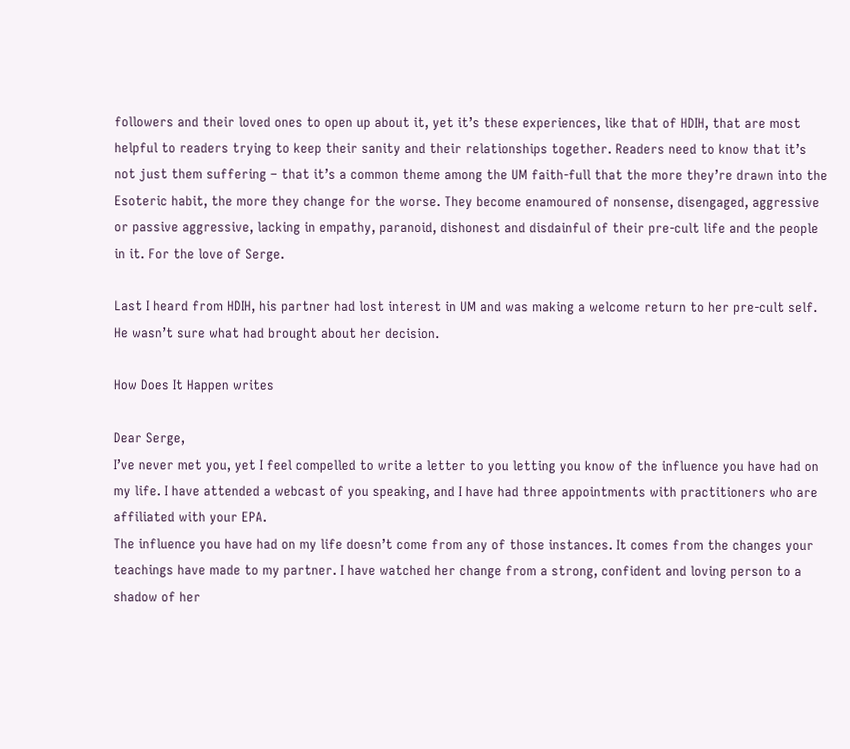followers and their loved ones to open up about it, yet it’s these experiences, like that of HDIH, that are most helpful to readers trying to keep their sanity and their relationships together. Readers need to know that it’s not just them suffering – that it’s a common theme among the UM faith-full that the more they’re drawn into the Esoteric habit, the more they change for the worse. They become enamoured of nonsense, disengaged, aggressive or passive aggressive, lacking in empathy, paranoid, dishonest and disdainful of their pre-cult life and the people in it. For the love of Serge.

Last I heard from HDIH, his partner had lost interest in UM and was making a welcome return to her pre-cult self. He wasn’t sure what had brought about her decision.

How Does It Happen writes

Dear Serge,
I’ve never met you, yet I feel compelled to write a letter to you letting you know of the influence you have had on my life. I have attended a webcast of you speaking, and I have had three appointments with practitioners who are affiliated with your EPA.
The influence you have had on my life doesn’t come from any of those instances. It comes from the changes your teachings have made to my partner. I have watched her change from a strong, confident and loving person to a shadow of her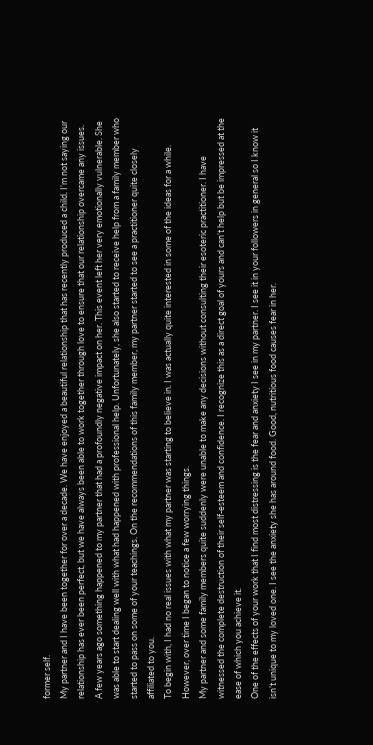former self.
My partner and I have been together for over a decade. We have enjoyed a beautiful relationship that has recently produced a child. I’m not saying our relationship has ever been perfect, but we have always been able to work together through love to ensure that our relationship overcame any issues.
A few years ago something happened to my partner that had a profoundly negative impact on her. This event left her very emotionally vulnerable. She was able to start dealing well with what had happened with professional help. Unfortunately, she also started to receive help from a family member who started to pass on some of your teachings. On the recommendations of this family member, my partner started to see a practitioner quite closely affiliated to you.
To begin with, I had no real issues with what my partner was starting to believe in. I was actually quite interested in some of the ideas for a while. However, over time I began to notice a few worrying things.
My partner and some family members quite suddenly were unable to make any decisions without consulting their esoteric practitioner. I have witnessed the complete destruction of their self-esteem and confidence. I recognize this as a direct goal of yours and can’t help but be impressed at the ease of which you achieve it.
One of the effects of your work that I find most distressing is the fear and anxiety I see in my partner. I see it in your followers in general so I know it isn’t unique to my loved one. I see the anxiety she has around food. Good, nutritious food causes fear in her.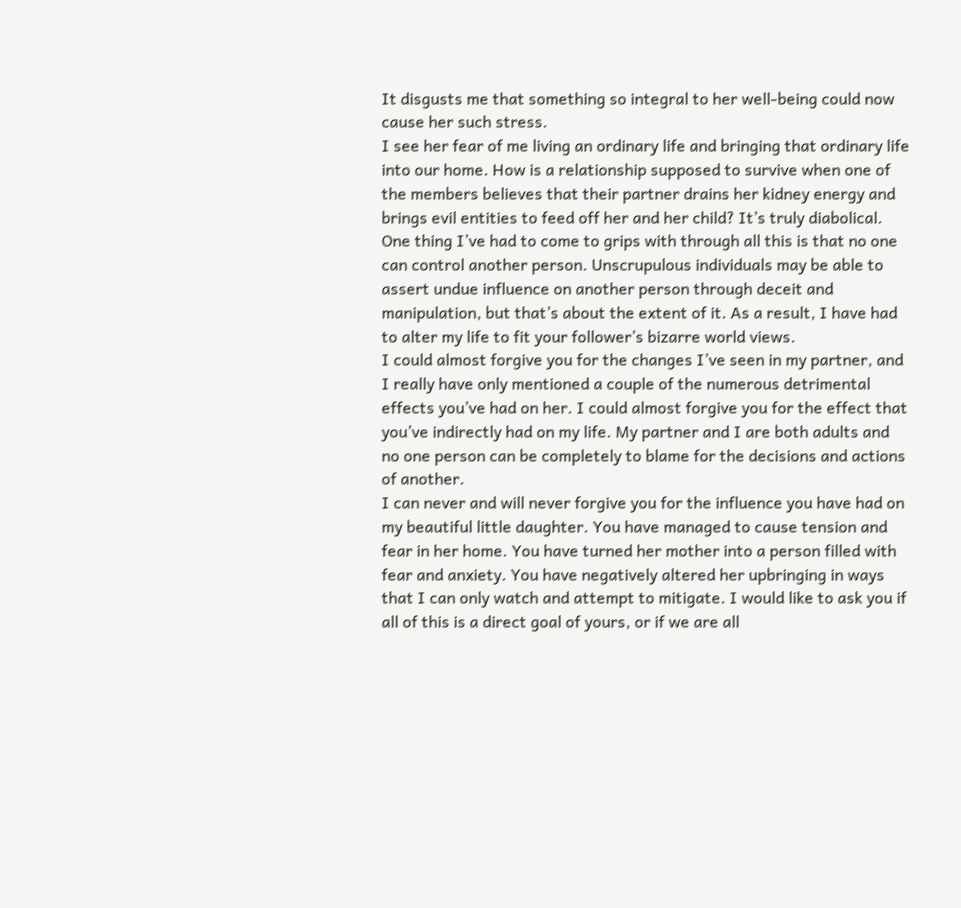It disgusts me that something so integral to her well-being could now cause her such stress.
I see her fear of me living an ordinary life and bringing that ordinary life into our home. How is a relationship supposed to survive when one of the members believes that their partner drains her kidney energy and brings evil entities to feed off her and her child? It’s truly diabolical.
One thing I’ve had to come to grips with through all this is that no one can control another person. Unscrupulous individuals may be able to assert undue influence on another person through deceit and manipulation, but that’s about the extent of it. As a result, I have had to alter my life to fit your follower’s bizarre world views.
I could almost forgive you for the changes I’ve seen in my partner, and I really have only mentioned a couple of the numerous detrimental effects you’ve had on her. I could almost forgive you for the effect that you’ve indirectly had on my life. My partner and I are both adults and no one person can be completely to blame for the decisions and actions of another.
I can never and will never forgive you for the influence you have had on my beautiful little daughter. You have managed to cause tension and fear in her home. You have turned her mother into a person filled with fear and anxiety. You have negatively altered her upbringing in ways that I can only watch and attempt to mitigate. I would like to ask you if all of this is a direct goal of yours, or if we are all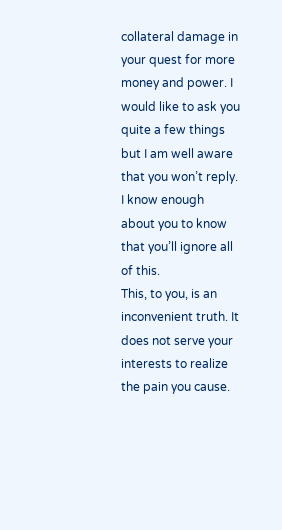collateral damage in your quest for more money and power. I would like to ask you quite a few things but I am well aware that you won’t reply. I know enough about you to know that you’ll ignore all of this.
This, to you, is an inconvenient truth. It does not serve your interests to realize the pain you cause.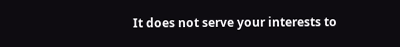It does not serve your interests to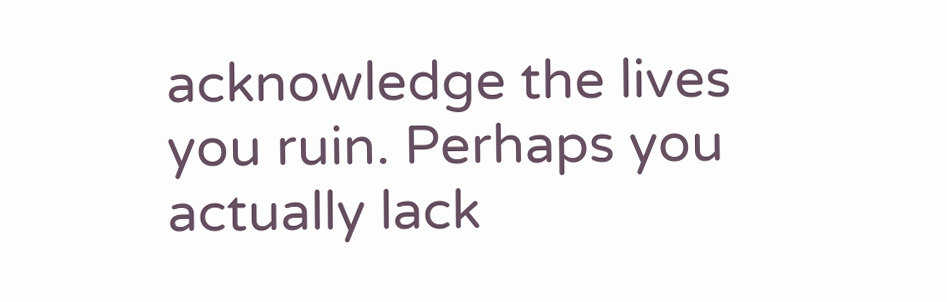acknowledge the lives you ruin. Perhaps you actually lack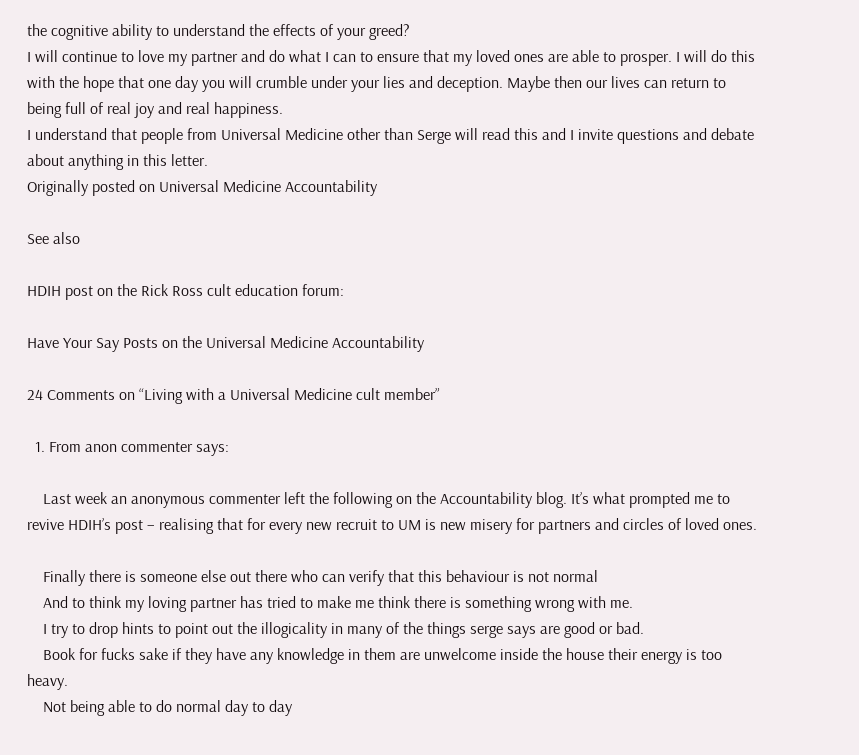the cognitive ability to understand the effects of your greed?
I will continue to love my partner and do what I can to ensure that my loved ones are able to prosper. I will do this with the hope that one day you will crumble under your lies and deception. Maybe then our lives can return to being full of real joy and real happiness.
I understand that people from Universal Medicine other than Serge will read this and I invite questions and debate about anything in this letter.
Originally posted on Universal Medicine Accountability

See also

HDIH post on the Rick Ross cult education forum:

Have Your Say Posts on the Universal Medicine Accountability

24 Comments on “Living with a Universal Medicine cult member”

  1. From anon commenter says:

    Last week an anonymous commenter left the following on the Accountability blog. It’s what prompted me to revive HDIH’s post – realising that for every new recruit to UM is new misery for partners and circles of loved ones.

    Finally there is someone else out there who can verify that this behaviour is not normal
    And to think my loving partner has tried to make me think there is something wrong with me.
    I try to drop hints to point out the illogicality in many of the things serge says are good or bad.
    Book for fucks sake if they have any knowledge in them are unwelcome inside the house their energy is too heavy.
    Not being able to do normal day to day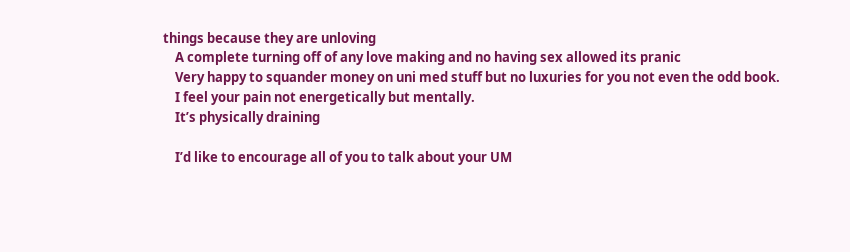things because they are unloving
    A complete turning off of any love making and no having sex allowed its pranic
    Very happy to squander money on uni med stuff but no luxuries for you not even the odd book.
    I feel your pain not energetically but mentally.
    It’s physically draining

    I’d like to encourage all of you to talk about your UM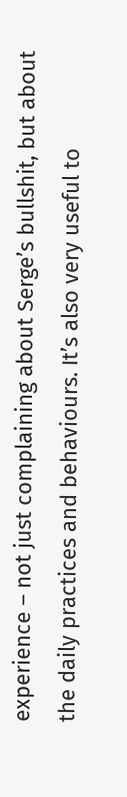experience – not just complaining about Serge’s bullshit, but about the daily practices and behaviours. It’s also very useful to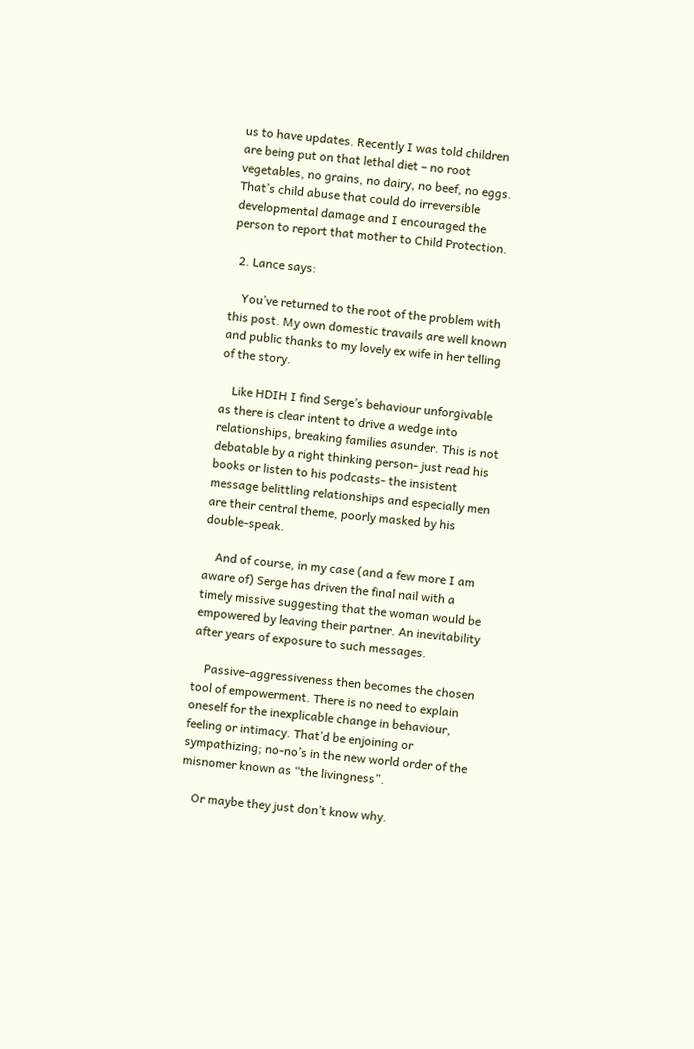us to have updates. Recently I was told children are being put on that lethal diet – no root vegetables, no grains, no dairy, no beef, no eggs. That’s child abuse that could do irreversible developmental damage and I encouraged the person to report that mother to Child Protection.

  2. Lance says:

    You’ve returned to the root of the problem with this post. My own domestic travails are well known and public thanks to my lovely ex wife in her telling of the story.

    Like HDIH I find Serge’s behaviour unforgivable as there is clear intent to drive a wedge into relationships, breaking families asunder. This is not debatable by a right thinking person- just read his books or listen to his podcasts- the insistent message belittling relationships and especially men are their central theme, poorly masked by his double-speak.

    And of course, in my case (and a few more I am aware of) Serge has driven the final nail with a timely missive suggesting that the woman would be empowered by leaving their partner. An inevitability after years of exposure to such messages.

    Passive-aggressiveness then becomes the chosen tool of empowerment. There is no need to explain oneself for the inexplicable change in behaviour, feeling or intimacy. That’d be enjoining or sympathizing; no-no’s in the new world order of the misnomer known as “the livingness”.

    Or maybe they just don’t know why.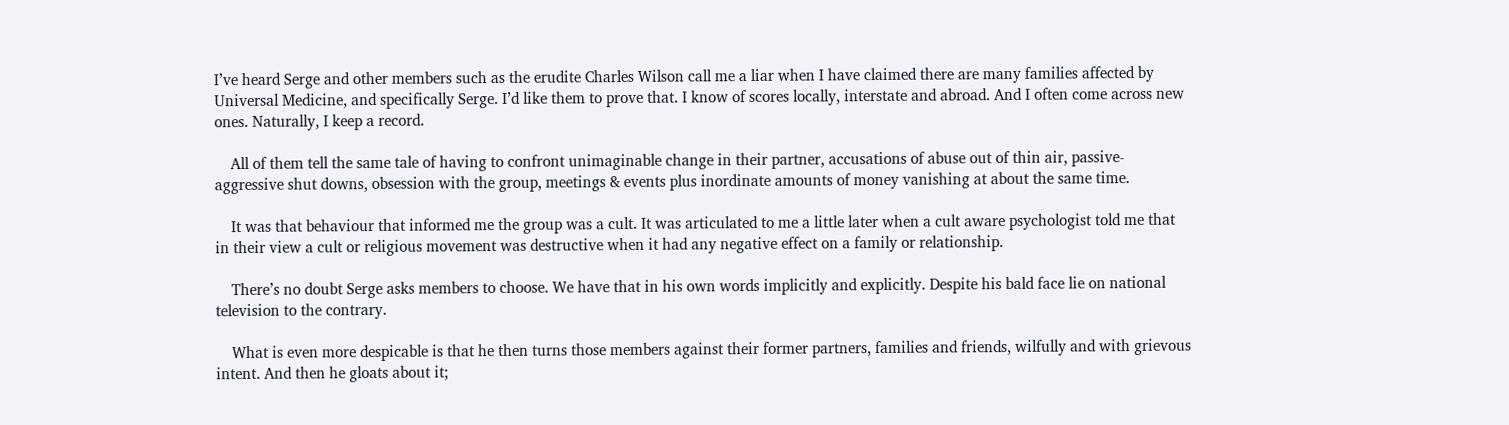I’ve heard Serge and other members such as the erudite Charles Wilson call me a liar when I have claimed there are many families affected by Universal Medicine, and specifically Serge. I’d like them to prove that. I know of scores locally, interstate and abroad. And I often come across new ones. Naturally, I keep a record.

    All of them tell the same tale of having to confront unimaginable change in their partner, accusations of abuse out of thin air, passive-aggressive shut downs, obsession with the group, meetings & events plus inordinate amounts of money vanishing at about the same time.

    It was that behaviour that informed me the group was a cult. It was articulated to me a little later when a cult aware psychologist told me that in their view a cult or religious movement was destructive when it had any negative effect on a family or relationship.

    There’s no doubt Serge asks members to choose. We have that in his own words implicitly and explicitly. Despite his bald face lie on national television to the contrary.

    What is even more despicable is that he then turns those members against their former partners, families and friends, wilfully and with grievous intent. And then he gloats about it;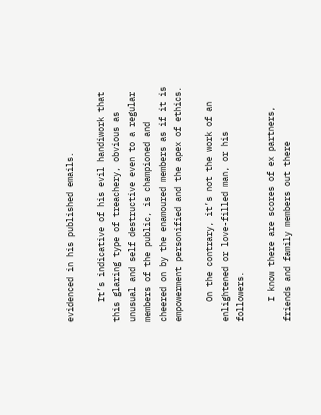evidenced in his published emails.

    It’s indicative of his evil handiwork that this glaring type of treachery, obvious as unusual and self destructive even to a regular members of the public, is championed and cheered on by the enamoured members as if it is empowerment personified and the apex of ethics.

    On the contrary, it’s not the work of an enlightened or love-filled man, or his followers.

    I know there are scores of ex partners, friends and family members out there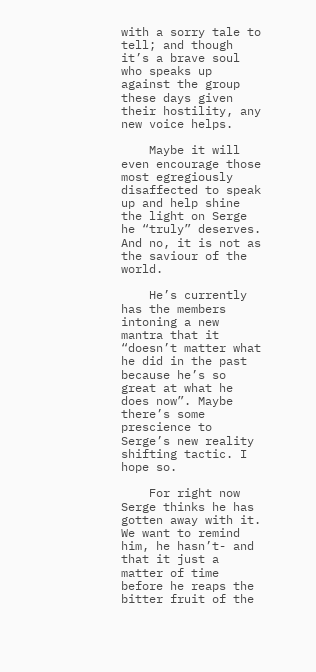with a sorry tale to tell; and though it’s a brave soul who speaks up against the group these days given their hostility, any new voice helps.

    Maybe it will even encourage those most egregiously disaffected to speak up and help shine the light on Serge he “truly” deserves. And no, it is not as the saviour of the world.

    He’s currently has the members intoning a new mantra that it “doesn’t matter what he did in the past because he’s so great at what he does now”. Maybe there’s some prescience to Serge’s new reality shifting tactic. I hope so.

    For right now Serge thinks he has gotten away with it. We want to remind him, he hasn’t- and that it just a matter of time before he reaps the bitter fruit of the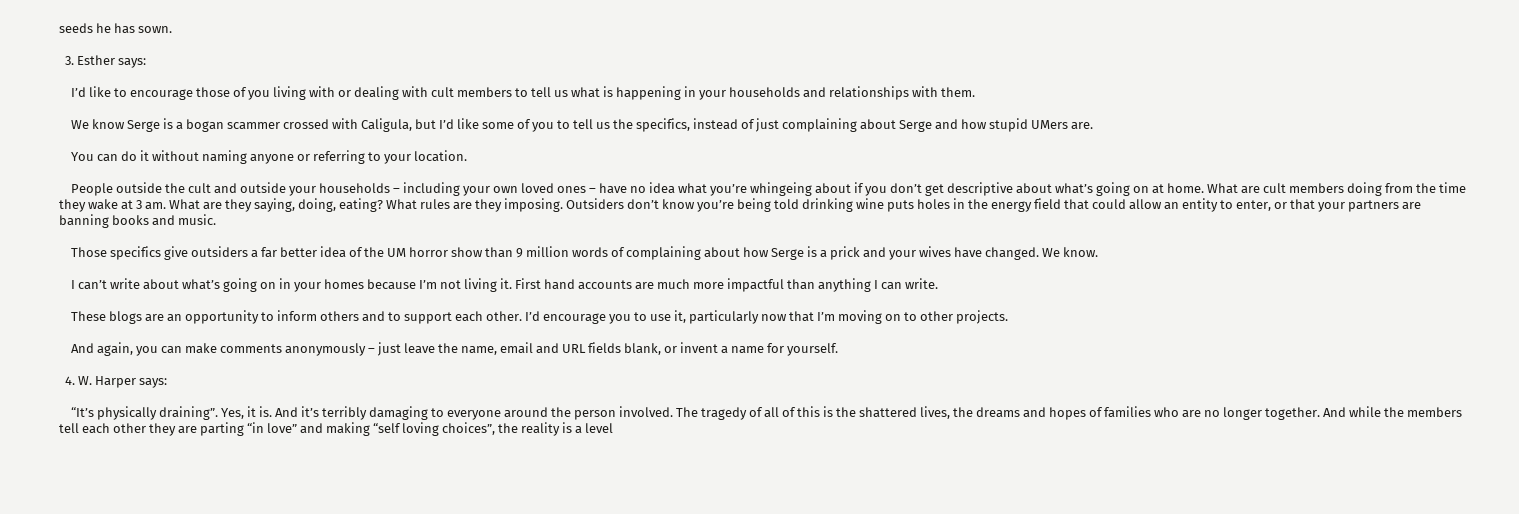seeds he has sown.

  3. Esther says:

    I’d like to encourage those of you living with or dealing with cult members to tell us what is happening in your households and relationships with them.

    We know Serge is a bogan scammer crossed with Caligula, but I’d like some of you to tell us the specifics, instead of just complaining about Serge and how stupid UMers are.

    You can do it without naming anyone or referring to your location.

    People outside the cult and outside your households – including your own loved ones – have no idea what you’re whingeing about if you don’t get descriptive about what’s going on at home. What are cult members doing from the time they wake at 3 am. What are they saying, doing, eating? What rules are they imposing. Outsiders don’t know you’re being told drinking wine puts holes in the energy field that could allow an entity to enter, or that your partners are banning books and music.

    Those specifics give outsiders a far better idea of the UM horror show than 9 million words of complaining about how Serge is a prick and your wives have changed. We know.

    I can’t write about what’s going on in your homes because I’m not living it. First hand accounts are much more impactful than anything I can write.

    These blogs are an opportunity to inform others and to support each other. I’d encourage you to use it, particularly now that I’m moving on to other projects.

    And again, you can make comments anonymously – just leave the name, email and URL fields blank, or invent a name for yourself.

  4. W. Harper says:

    “It’s physically draining”. Yes, it is. And it’s terribly damaging to everyone around the person involved. The tragedy of all of this is the shattered lives, the dreams and hopes of families who are no longer together. And while the members tell each other they are parting “in love” and making “self loving choices”, the reality is a level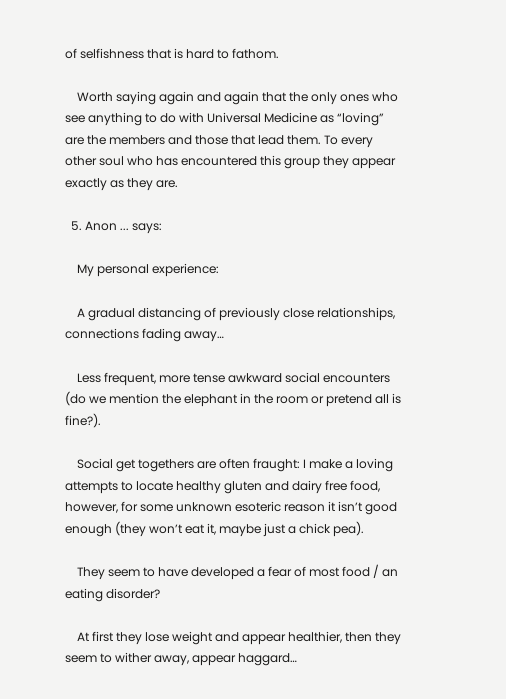of selfishness that is hard to fathom.

    Worth saying again and again that the only ones who see anything to do with Universal Medicine as “loving” are the members and those that lead them. To every other soul who has encountered this group they appear exactly as they are.

  5. Anon ... says:

    My personal experience:

    A gradual distancing of previously close relationships, connections fading away…

    Less frequent, more tense awkward social encounters (do we mention the elephant in the room or pretend all is fine?).

    Social get togethers are often fraught: I make a loving attempts to locate healthy gluten and dairy free food, however, for some unknown esoteric reason it isn’t good enough (they won’t eat it, maybe just a chick pea).

    They seem to have developed a fear of most food / an eating disorder?

    At first they lose weight and appear healthier, then they seem to wither away, appear haggard…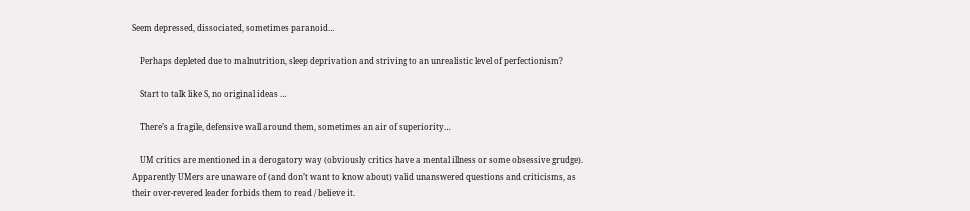Seem depressed, dissociated, sometimes paranoid…

    Perhaps depleted due to malnutrition, sleep deprivation and striving to an unrealistic level of perfectionism?

    Start to talk like S, no original ideas …

    There’s a fragile, defensive wall around them, sometimes an air of superiority…

    UM critics are mentioned in a derogatory way (obviously critics have a mental illness or some obsessive grudge). Apparently UMers are unaware of (and don’t want to know about) valid unanswered questions and criticisms, as their over-revered leader forbids them to read / believe it.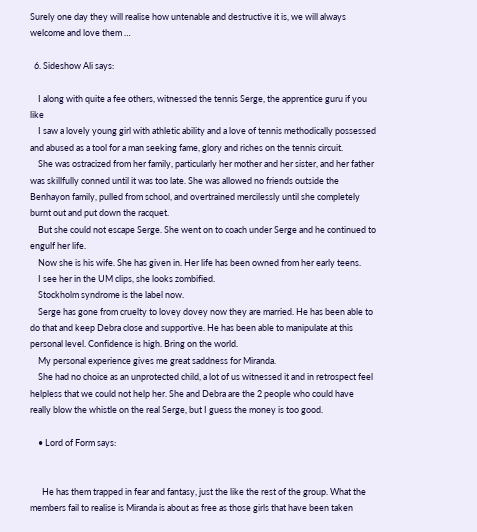Surely one day they will realise how untenable and destructive it is, we will always welcome and love them …

  6. Sideshow Ali says:

    I along with quite a fee others, witnessed the tennis Serge, the apprentice guru if you like
    I saw a lovely young girl with athletic ability and a love of tennis methodically possessed and abused as a tool for a man seeking fame, glory and riches on the tennis circuit.
    She was ostracized from her family, particularly her mother and her sister, and her father was skillfully conned until it was too late. She was allowed no friends outside the Benhayon family, pulled from school, and overtrained mercilessly until she completely burnt out and put down the racquet.
    But she could not escape Serge. She went on to coach under Serge and he continued to engulf her life.
    Now she is his wife. She has given in. Her life has been owned from her early teens.
    I see her in the UM clips, she looks zombified.
    Stockholm syndrome is the label now.
    Serge has gone from cruelty to lovey dovey now they are married. He has been able to do that and keep Debra close and supportive. He has been able to manipulate at this personal level. Confidence is high. Bring on the world.
    My personal experience gives me great saddness for Miranda.
    She had no choice as an unprotected child, a lot of us witnessed it and in retrospect feel helpless that we could not help her. She and Debra are the 2 people who could have really blow the whistle on the real Serge, but I guess the money is too good.

    • Lord of Form says:


      He has them trapped in fear and fantasy, just the like the rest of the group. What the members fail to realise is Miranda is about as free as those girls that have been taken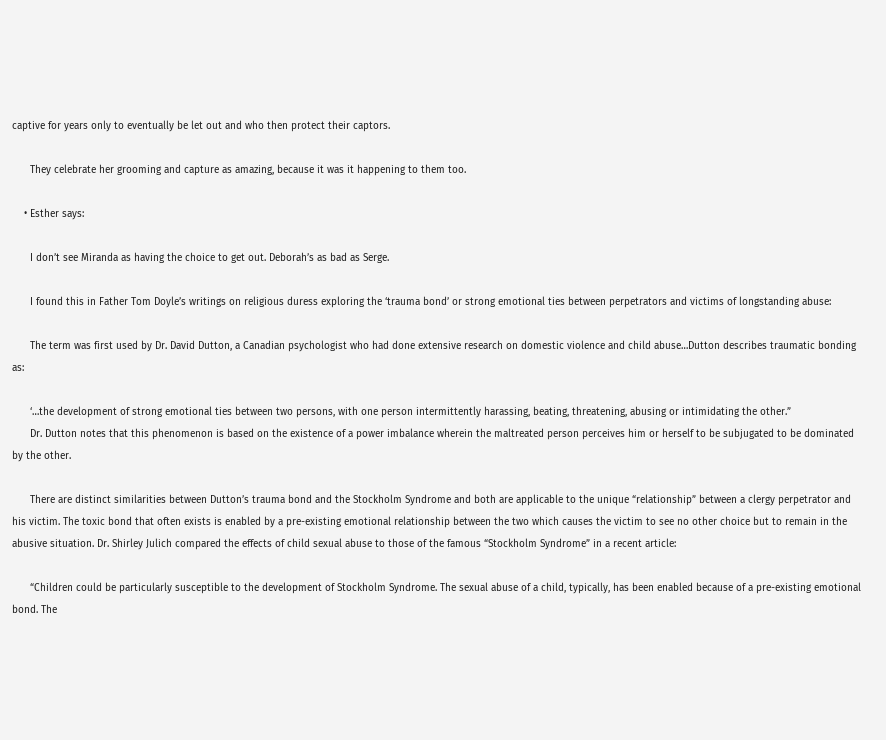captive for years only to eventually be let out and who then protect their captors.

      They celebrate her grooming and capture as amazing, because it was it happening to them too.

    • Esther says:

      I don’t see Miranda as having the choice to get out. Deborah’s as bad as Serge.

      I found this in Father Tom Doyle’s writings on religious duress exploring the ‘trauma bond’ or strong emotional ties between perpetrators and victims of longstanding abuse:

      The term was first used by Dr. David Dutton, a Canadian psychologist who had done extensive research on domestic violence and child abuse…Dutton describes traumatic bonding as:

      ‘…the development of strong emotional ties between two persons, with one person intermittently harassing, beating, threatening, abusing or intimidating the other.”
      Dr. Dutton notes that this phenomenon is based on the existence of a power imbalance wherein the maltreated person perceives him or herself to be subjugated to be dominated by the other.

      There are distinct similarities between Dutton’s trauma bond and the Stockholm Syndrome and both are applicable to the unique “relationship” between a clergy perpetrator and his victim. The toxic bond that often exists is enabled by a pre-existing emotional relationship between the two which causes the victim to see no other choice but to remain in the abusive situation. Dr. Shirley Julich compared the effects of child sexual abuse to those of the famous “Stockholm Syndrome” in a recent article:

      “Children could be particularly susceptible to the development of Stockholm Syndrome. The sexual abuse of a child, typically, has been enabled because of a pre-existing emotional bond. The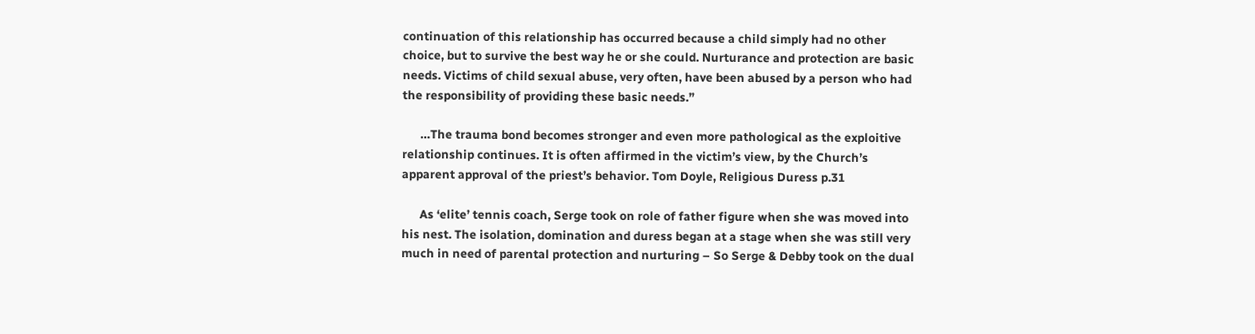continuation of this relationship has occurred because a child simply had no other choice, but to survive the best way he or she could. Nurturance and protection are basic needs. Victims of child sexual abuse, very often, have been abused by a person who had the responsibility of providing these basic needs.”

      …The trauma bond becomes stronger and even more pathological as the exploitive relationship continues. It is often affirmed in the victim’s view, by the Church’s apparent approval of the priest’s behavior. Tom Doyle, Religious Duress p.31

      As ‘elite’ tennis coach, Serge took on role of father figure when she was moved into his nest. The isolation, domination and duress began at a stage when she was still very much in need of parental protection and nurturing – So Serge & Debby took on the dual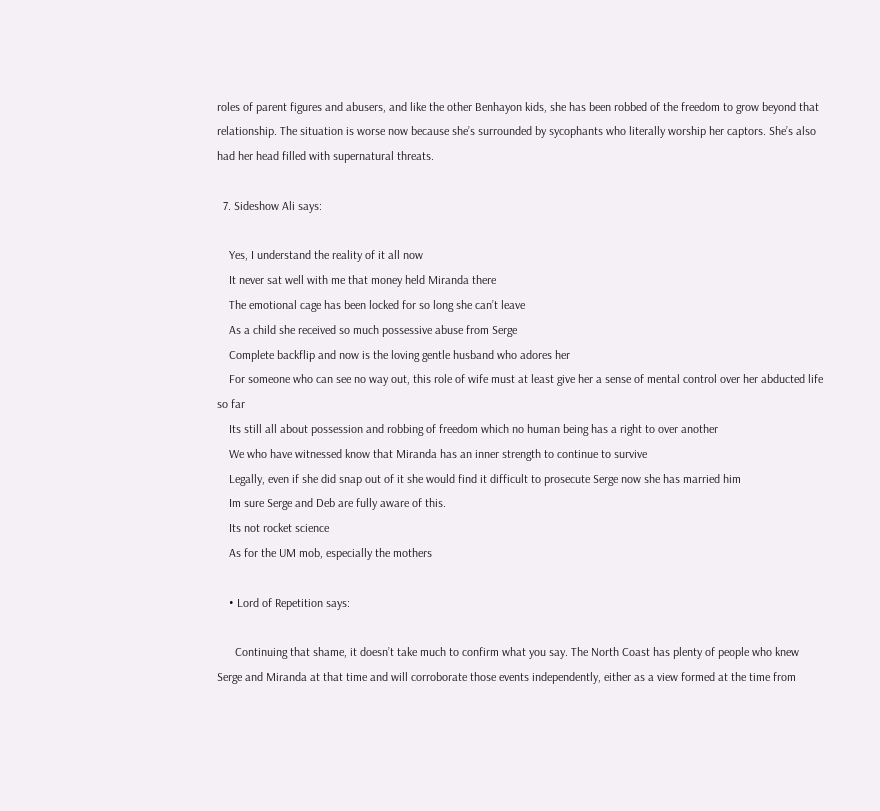roles of parent figures and abusers, and like the other Benhayon kids, she has been robbed of the freedom to grow beyond that relationship. The situation is worse now because she’s surrounded by sycophants who literally worship her captors. She’s also had her head filled with supernatural threats.

  7. Sideshow Ali says:

    Yes, I understand the reality of it all now
    It never sat well with me that money held Miranda there
    The emotional cage has been locked for so long she can’t leave
    As a child she received so much possessive abuse from Serge
    Complete backflip and now is the loving gentle husband who adores her
    For someone who can see no way out, this role of wife must at least give her a sense of mental control over her abducted life so far
    Its still all about possession and robbing of freedom which no human being has a right to over another
    We who have witnessed know that Miranda has an inner strength to continue to survive
    Legally, even if she did snap out of it she would find it difficult to prosecute Serge now she has married him
    Im sure Serge and Deb are fully aware of this.
    Its not rocket science
    As for the UM mob, especially the mothers

    • Lord of Repetition says:

      Continuing that shame, it doesn’t take much to confirm what you say. The North Coast has plenty of people who knew Serge and Miranda at that time and will corroborate those events independently, either as a view formed at the time from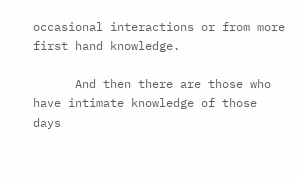occasional interactions or from more first hand knowledge.

      And then there are those who have intimate knowledge of those days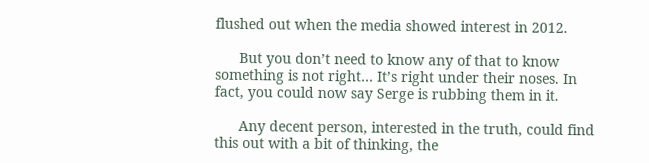flushed out when the media showed interest in 2012.

      But you don’t need to know any of that to know something is not right… It’s right under their noses. In fact, you could now say Serge is rubbing them in it.

      Any decent person, interested in the truth, could find this out with a bit of thinking, the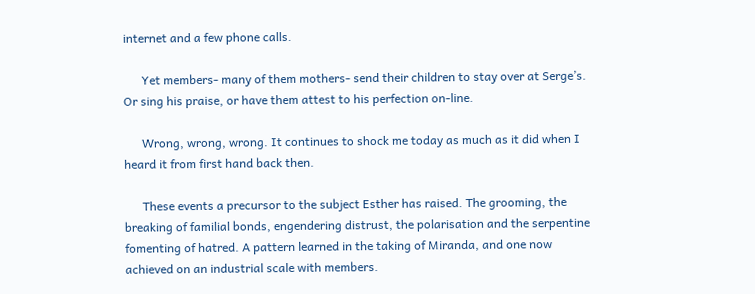internet and a few phone calls.

      Yet members- many of them mothers- send their children to stay over at Serge’s. Or sing his praise, or have them attest to his perfection on-line.

      Wrong, wrong, wrong. It continues to shock me today as much as it did when I heard it from first hand back then.

      These events a precursor to the subject Esther has raised. The grooming, the breaking of familial bonds, engendering distrust, the polarisation and the serpentine fomenting of hatred. A pattern learned in the taking of Miranda, and one now achieved on an industrial scale with members.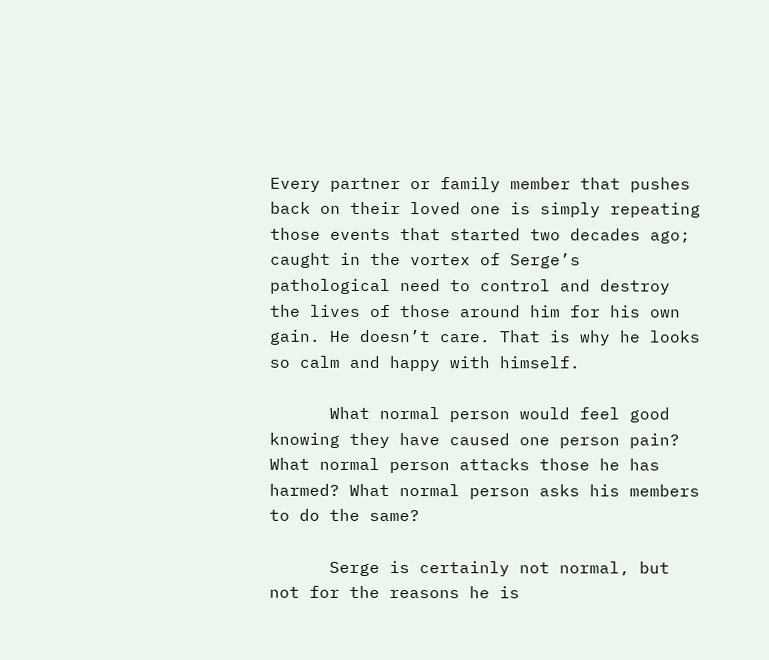Every partner or family member that pushes back on their loved one is simply repeating those events that started two decades ago; caught in the vortex of Serge’s pathological need to control and destroy the lives of those around him for his own gain. He doesn’t care. That is why he looks so calm and happy with himself.

      What normal person would feel good knowing they have caused one person pain? What normal person attacks those he has harmed? What normal person asks his members to do the same?

      Serge is certainly not normal, but not for the reasons he is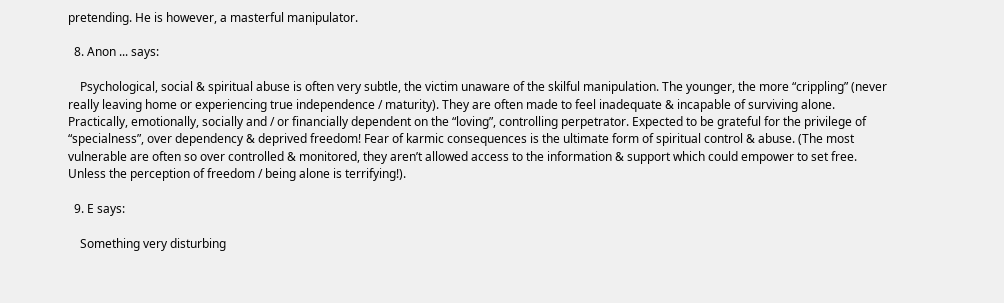pretending. He is however, a masterful manipulator.

  8. Anon ... says:

    Psychological, social & spiritual abuse is often very subtle, the victim unaware of the skilful manipulation. The younger, the more “crippling” (never really leaving home or experiencing true independence / maturity). They are often made to feel inadequate & incapable of surviving alone. Practically, emotionally, socially and / or financially dependent on the “loving”, controlling perpetrator. Expected to be grateful for the privilege of “specialness”, over dependency & deprived freedom! Fear of karmic consequences is the ultimate form of spiritual control & abuse. (The most vulnerable are often so over controlled & monitored, they aren’t allowed access to the information & support which could empower to set free. Unless the perception of freedom / being alone is terrifying!).

  9. E says:

    Something very disturbing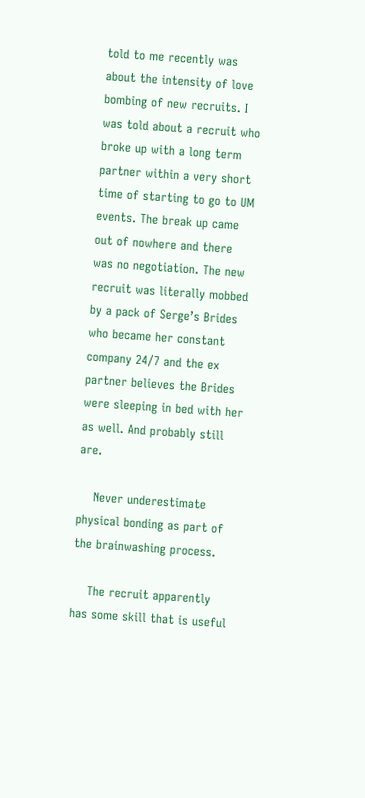told to me recently was about the intensity of love bombing of new recruits. I was told about a recruit who broke up with a long term partner within a very short time of starting to go to UM events. The break up came out of nowhere and there was no negotiation. The new recruit was literally mobbed by a pack of Serge’s Brides who became her constant company 24/7 and the ex partner believes the Brides were sleeping in bed with her as well. And probably still are.

    Never underestimate physical bonding as part of the brainwashing process.

    The recruit apparently has some skill that is useful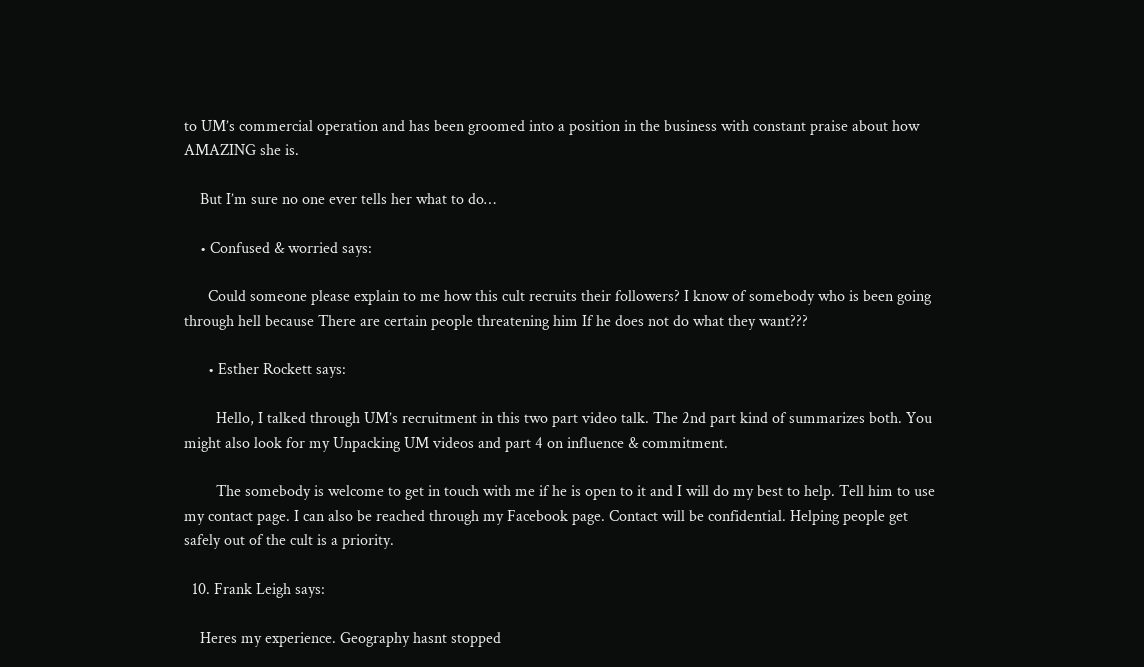to UM’s commercial operation and has been groomed into a position in the business with constant praise about how AMAZING she is.

    But I’m sure no one ever tells her what to do…

    • Confused & worried says:

      Could someone please explain to me how this cult recruits their followers? I know of somebody who is been going through hell because There are certain people threatening him If he does not do what they want???

      • Esther Rockett says:

        Hello, I talked through UM’s recruitment in this two part video talk. The 2nd part kind of summarizes both. You might also look for my Unpacking UM videos and part 4 on influence & commitment.

        The somebody is welcome to get in touch with me if he is open to it and I will do my best to help. Tell him to use my contact page. I can also be reached through my Facebook page. Contact will be confidential. Helping people get safely out of the cult is a priority.

  10. Frank Leigh says:

    Heres my experience. Geography hasnt stopped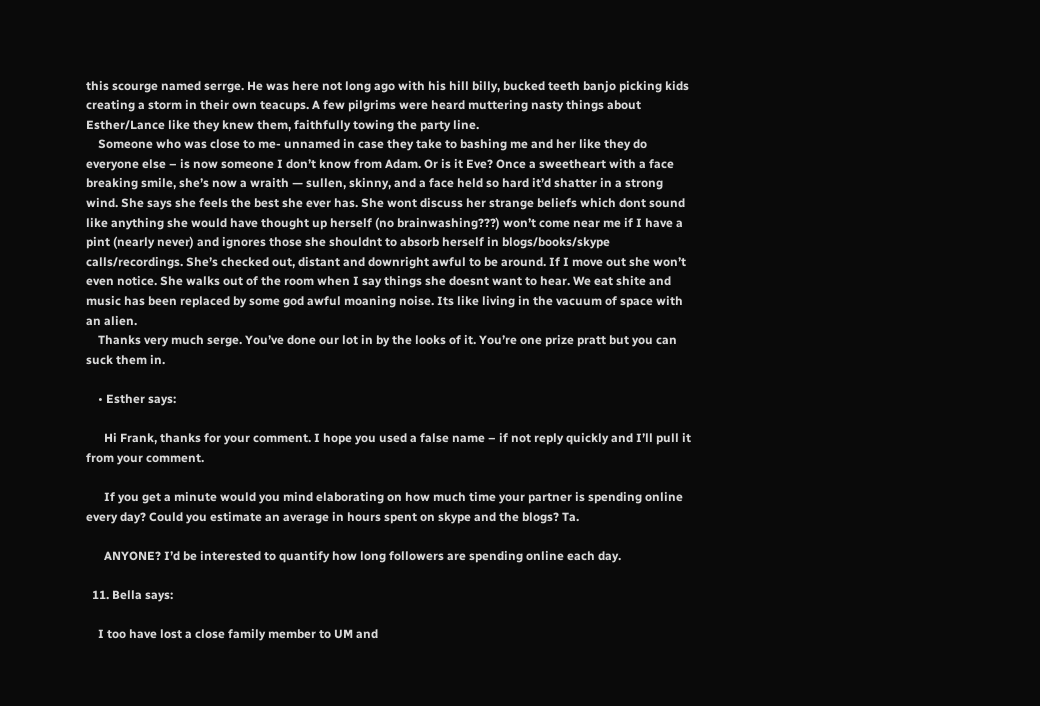this scourge named serrge. He was here not long ago with his hill billy, bucked teeth banjo picking kids creating a storm in their own teacups. A few pilgrims were heard muttering nasty things about Esther/Lance like they knew them, faithfully towing the party line.
    Someone who was close to me- unnamed in case they take to bashing me and her like they do everyone else – is now someone I don’t know from Adam. Or is it Eve? Once a sweetheart with a face breaking smile, she’s now a wraith — sullen, skinny, and a face held so hard it’d shatter in a strong wind. She says she feels the best she ever has. She wont discuss her strange beliefs which dont sound like anything she would have thought up herself (no brainwashing???) won’t come near me if I have a pint (nearly never) and ignores those she shouldnt to absorb herself in blogs/books/skype calls/recordings. She’s checked out, distant and downright awful to be around. If I move out she won’t even notice. She walks out of the room when I say things she doesnt want to hear. We eat shite and music has been replaced by some god awful moaning noise. Its like living in the vacuum of space with an alien.
    Thanks very much serge. You’ve done our lot in by the looks of it. You’re one prize pratt but you can suck them in.

    • Esther says:

      Hi Frank, thanks for your comment. I hope you used a false name – if not reply quickly and I’ll pull it from your comment.

      If you get a minute would you mind elaborating on how much time your partner is spending online every day? Could you estimate an average in hours spent on skype and the blogs? Ta.

      ANYONE? I’d be interested to quantify how long followers are spending online each day.

  11. Bella says:

    I too have lost a close family member to UM and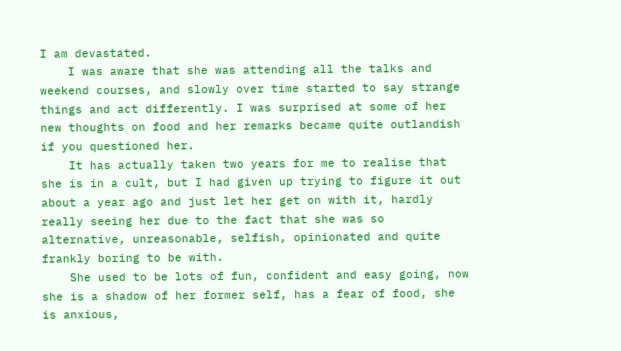I am devastated.
    I was aware that she was attending all the talks and weekend courses, and slowly over time started to say strange things and act differently. I was surprised at some of her new thoughts on food and her remarks became quite outlandish if you questioned her.
    It has actually taken two years for me to realise that she is in a cult, but I had given up trying to figure it out about a year ago and just let her get on with it, hardly really seeing her due to the fact that she was so alternative, unreasonable, selfish, opinionated and quite frankly boring to be with.
    She used to be lots of fun, confident and easy going, now she is a shadow of her former self, has a fear of food, she is anxious,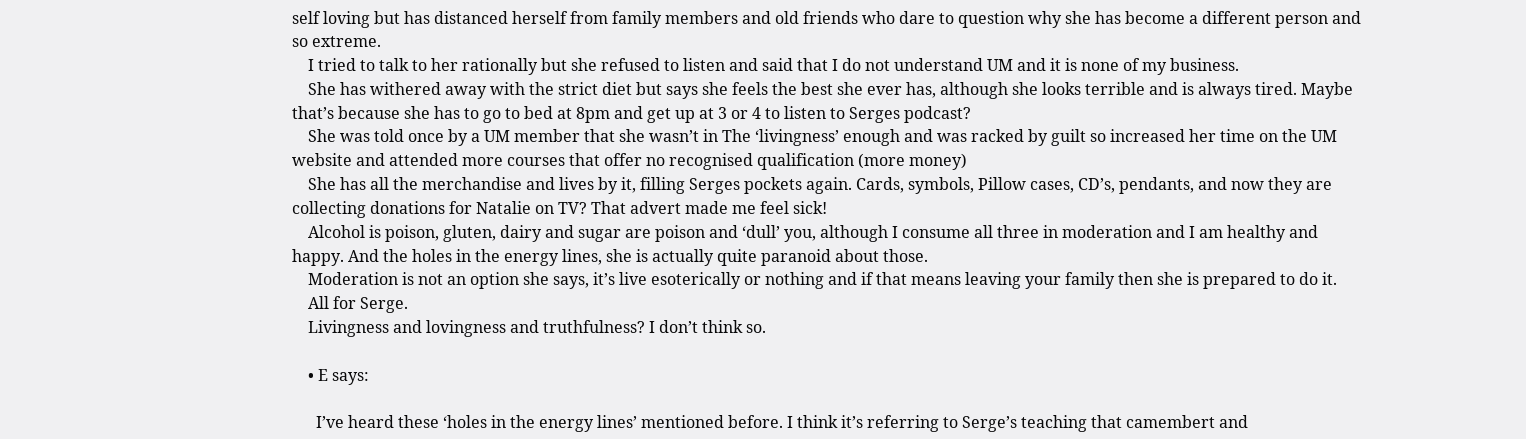self loving but has distanced herself from family members and old friends who dare to question why she has become a different person and so extreme.
    I tried to talk to her rationally but she refused to listen and said that I do not understand UM and it is none of my business.
    She has withered away with the strict diet but says she feels the best she ever has, although she looks terrible and is always tired. Maybe that’s because she has to go to bed at 8pm and get up at 3 or 4 to listen to Serges podcast?
    She was told once by a UM member that she wasn’t in The ‘livingness’ enough and was racked by guilt so increased her time on the UM website and attended more courses that offer no recognised qualification (more money)
    She has all the merchandise and lives by it, filling Serges pockets again. Cards, symbols, Pillow cases, CD’s, pendants, and now they are collecting donations for Natalie on TV? That advert made me feel sick!
    Alcohol is poison, gluten, dairy and sugar are poison and ‘dull’ you, although I consume all three in moderation and I am healthy and happy. And the holes in the energy lines, she is actually quite paranoid about those.
    Moderation is not an option she says, it’s live esoterically or nothing and if that means leaving your family then she is prepared to do it.
    All for Serge.
    Livingness and lovingness and truthfulness? I don’t think so.

    • E says:

      I’ve heard these ‘holes in the energy lines’ mentioned before. I think it’s referring to Serge’s teaching that camembert and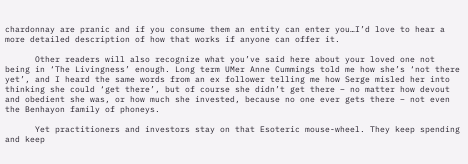chardonnay are pranic and if you consume them an entity can enter you…I’d love to hear a more detailed description of how that works if anyone can offer it.

      Other readers will also recognize what you’ve said here about your loved one not being in ‘The Livingness’ enough. Long term UMer Anne Cummings told me how she’s ‘not there yet’, and I heard the same words from an ex follower telling me how Serge misled her into thinking she could ‘get there’, but of course she didn’t get there – no matter how devout and obedient she was, or how much she invested, because no one ever gets there – not even the Benhayon family of phoneys.

      Yet practitioners and investors stay on that Esoteric mouse-wheel. They keep spending and keep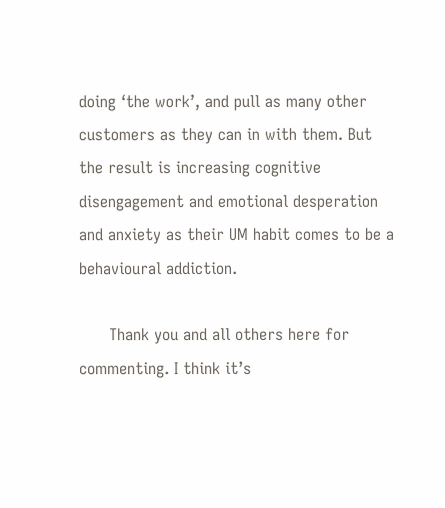doing ‘the work’, and pull as many other customers as they can in with them. But the result is increasing cognitive disengagement and emotional desperation and anxiety as their UM habit comes to be a behavioural addiction.

      Thank you and all others here for commenting. I think it’s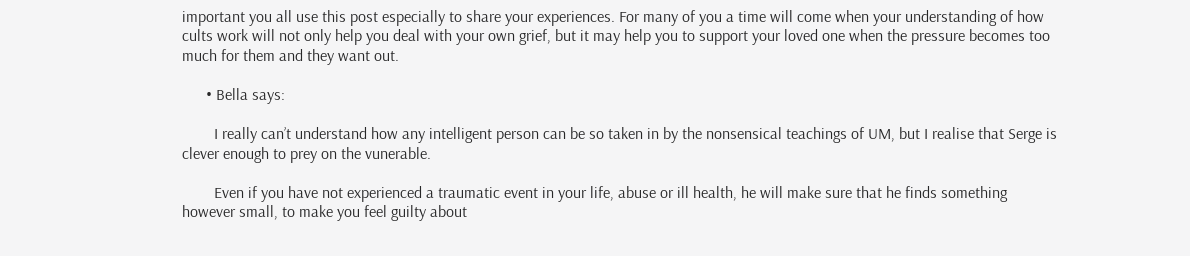important you all use this post especially to share your experiences. For many of you a time will come when your understanding of how cults work will not only help you deal with your own grief, but it may help you to support your loved one when the pressure becomes too much for them and they want out.

      • Bella says:

        I really can’t understand how any intelligent person can be so taken in by the nonsensical teachings of UM, but I realise that Serge is clever enough to prey on the vunerable.

        Even if you have not experienced a traumatic event in your life, abuse or ill health, he will make sure that he finds something however small, to make you feel guilty about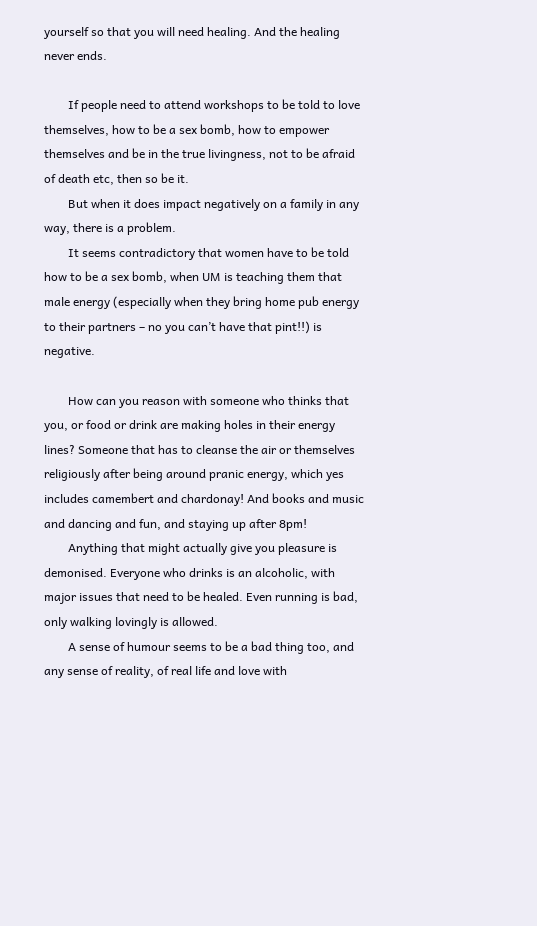yourself so that you will need healing. And the healing never ends.

        If people need to attend workshops to be told to love themselves, how to be a sex bomb, how to empower themselves and be in the true livingness, not to be afraid of death etc, then so be it.
        But when it does impact negatively on a family in any way, there is a problem.
        It seems contradictory that women have to be told how to be a sex bomb, when UM is teaching them that male energy (especially when they bring home pub energy to their partners – no you can’t have that pint!!) is negative.

        How can you reason with someone who thinks that you, or food or drink are making holes in their energy lines? Someone that has to cleanse the air or themselves religiously after being around pranic energy, which yes includes camembert and chardonay! And books and music and dancing and fun, and staying up after 8pm!
        Anything that might actually give you pleasure is demonised. Everyone who drinks is an alcoholic, with major issues that need to be healed. Even running is bad, only walking lovingly is allowed.
        A sense of humour seems to be a bad thing too, and any sense of reality, of real life and love with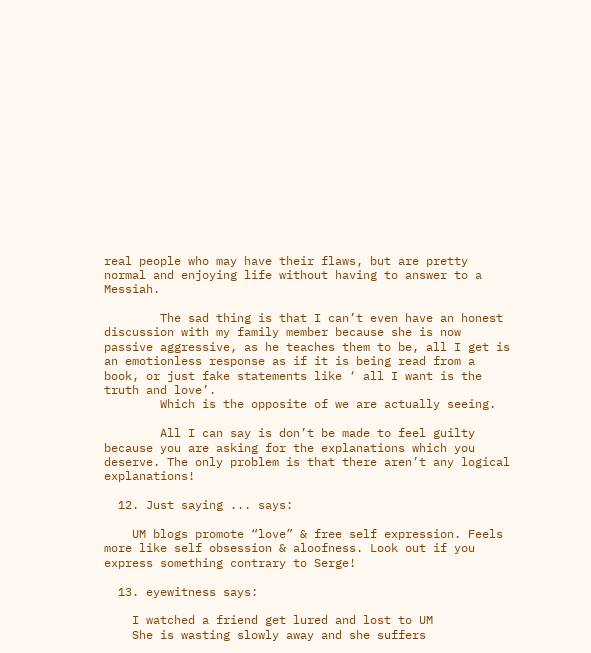real people who may have their flaws, but are pretty normal and enjoying life without having to answer to a Messiah.

        The sad thing is that I can’t even have an honest discussion with my family member because she is now passive aggressive, as he teaches them to be, all I get is an emotionless response as if it is being read from a book, or just fake statements like ‘ all I want is the truth and love’.
        Which is the opposite of we are actually seeing.

        All I can say is don’t be made to feel guilty because you are asking for the explanations which you deserve. The only problem is that there aren’t any logical explanations!

  12. Just saying ... says:

    UM blogs promote “love” & free self expression. Feels more like self obsession & aloofness. Look out if you express something contrary to Serge!

  13. eyewitness says:

    I watched a friend get lured and lost to UM
    She is wasting slowly away and she suffers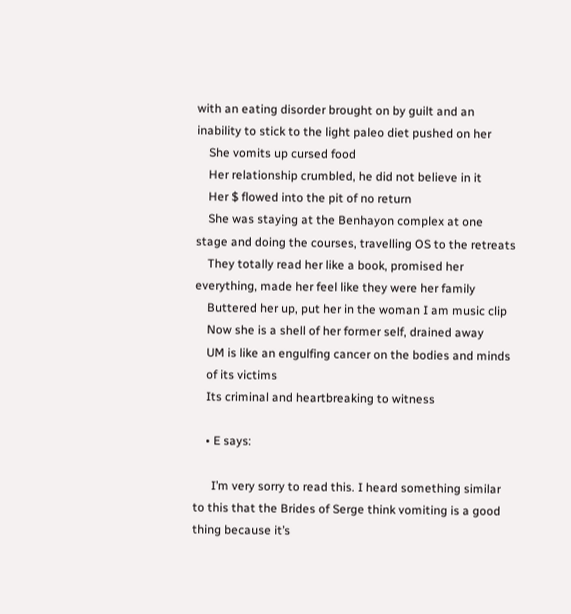with an eating disorder brought on by guilt and an inability to stick to the light paleo diet pushed on her
    She vomits up cursed food
    Her relationship crumbled, he did not believe in it
    Her $ flowed into the pit of no return
    She was staying at the Benhayon complex at one stage and doing the courses, travelling OS to the retreats
    They totally read her like a book, promised her everything, made her feel like they were her family
    Buttered her up, put her in the woman I am music clip
    Now she is a shell of her former self, drained away
    UM is like an engulfing cancer on the bodies and minds
    of its victims
    Its criminal and heartbreaking to witness

    • E says:

      I’m very sorry to read this. I heard something similar to this that the Brides of Serge think vomiting is a good thing because it’s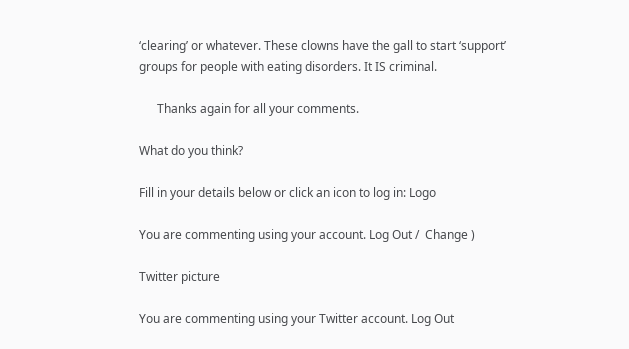‘clearing’ or whatever. These clowns have the gall to start ‘support’ groups for people with eating disorders. It IS criminal.

      Thanks again for all your comments.

What do you think?

Fill in your details below or click an icon to log in: Logo

You are commenting using your account. Log Out /  Change )

Twitter picture

You are commenting using your Twitter account. Log Out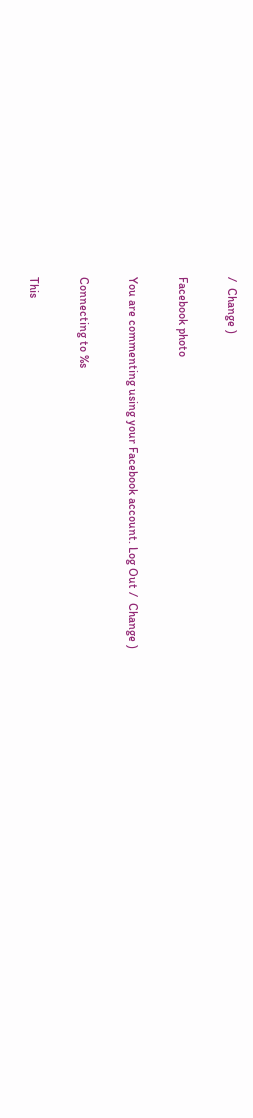/  Change )

Facebook photo

You are commenting using your Facebook account. Log Out /  Change )

Connecting to %s

This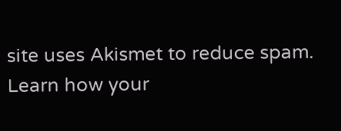site uses Akismet to reduce spam. Learn how your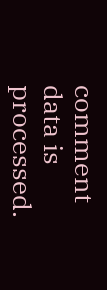comment data is processed.